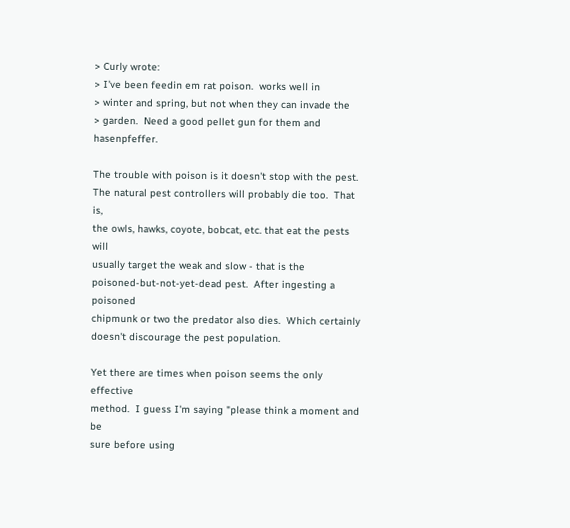> Curly wrote:
> I've been feedin em rat poison.  works well in
> winter and spring, but not when they can invade the
> garden.  Need a good pellet gun for them and hasenpfeffer.

The trouble with poison is it doesn't stop with the pest.
The natural pest controllers will probably die too.  That is,
the owls, hawks, coyote, bobcat, etc. that eat the pests will
usually target the weak and slow - that is the
poisoned-but-not-yet-dead pest.  After ingesting a poisoned
chipmunk or two the predator also dies.  Which certainly
doesn't discourage the pest population.

Yet there are times when poison seems the only effective
method.  I guess I'm saying "please think a moment and be
sure before using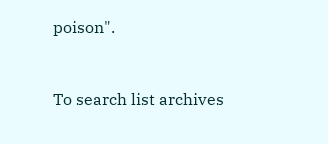poison".


To search list archives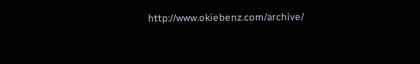http://www.okiebenz.com/archive/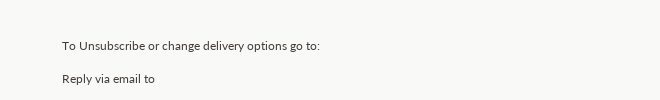To Unsubscribe or change delivery options go to:

Reply via email to